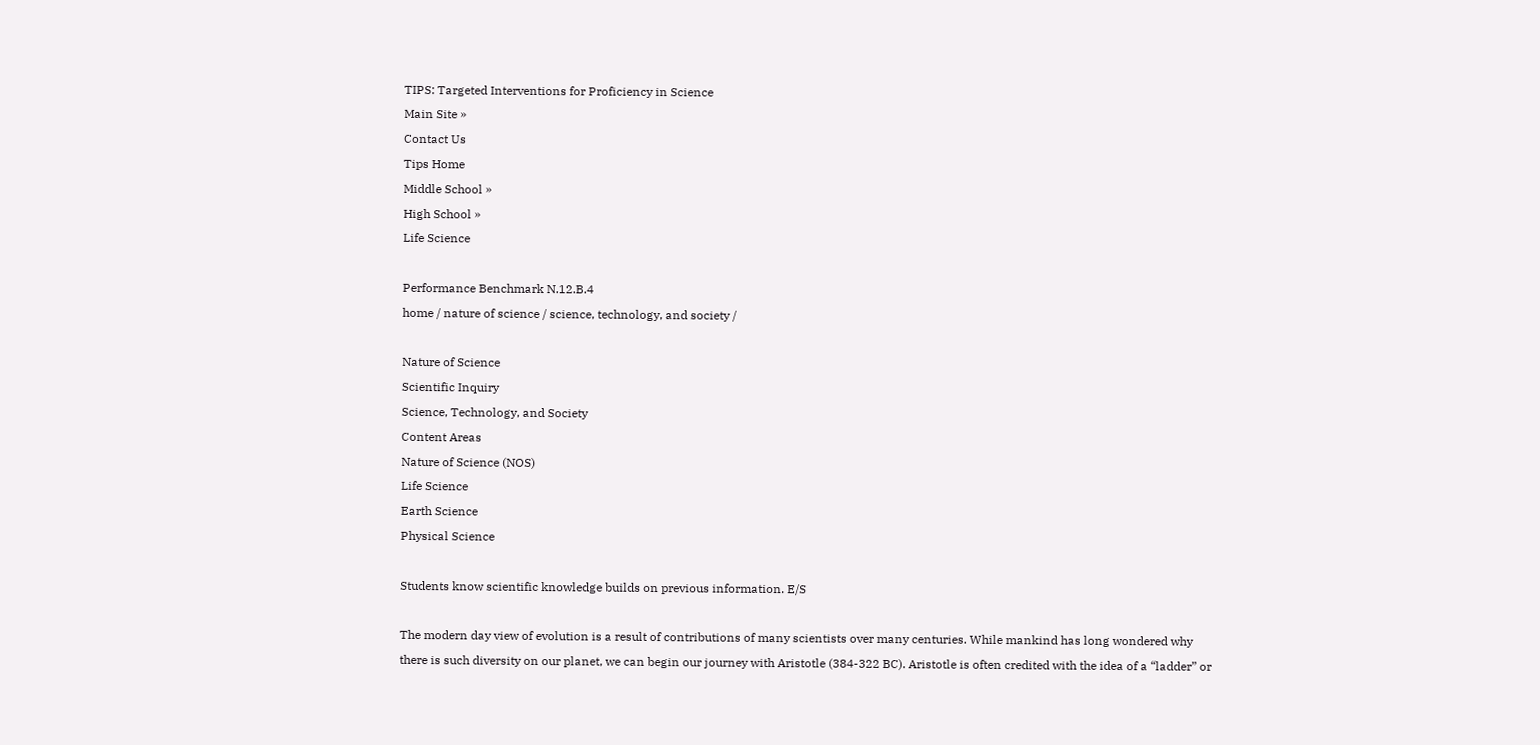TIPS: Targeted Interventions for Proficiency in Science
Main Site »
Contact Us
Tips Home
Middle School »
High School »
Life Science

Performance Benchmark N.12.B.4
home / nature of science / science, technology, and society /

Nature of Science
Scientific Inquiry
Science, Technology, and Society
Content Areas
Nature of Science (NOS)
Life Science
Earth Science
Physical Science

Students know scientific knowledge builds on previous information. E/S

The modern day view of evolution is a result of contributions of many scientists over many centuries. While mankind has long wondered why there is such diversity on our planet, we can begin our journey with Aristotle (384-322 BC). Aristotle is often credited with the idea of a “ladder” or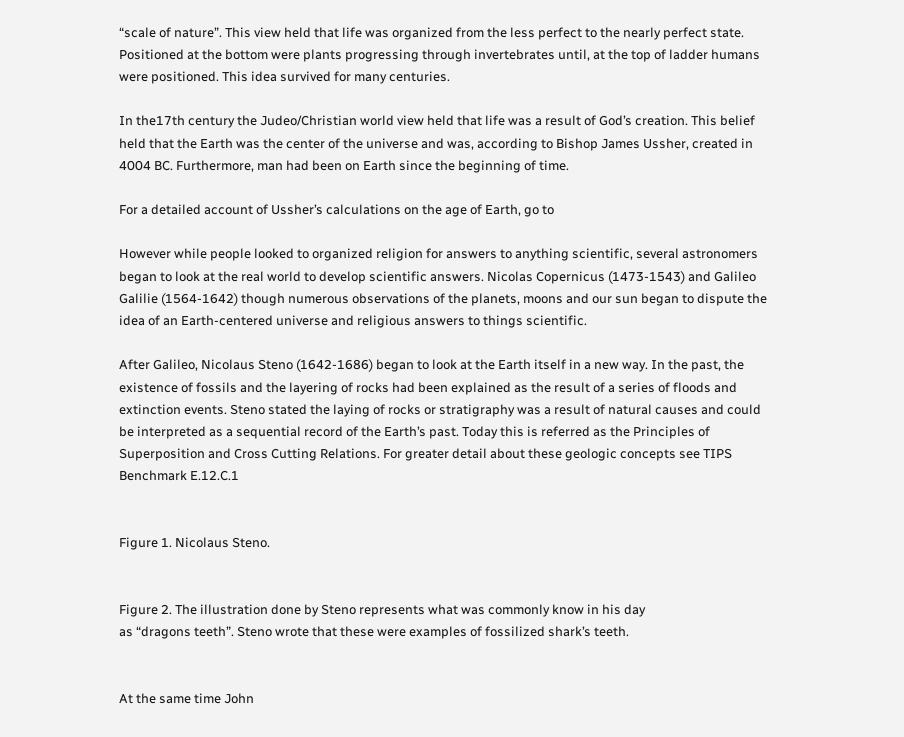“scale of nature”. This view held that life was organized from the less perfect to the nearly perfect state. Positioned at the bottom were plants progressing through invertebrates until, at the top of ladder humans were positioned. This idea survived for many centuries.

In the17th century the Judeo/Christian world view held that life was a result of God’s creation. This belief held that the Earth was the center of the universe and was, according to Bishop James Ussher, created in 4004 BC. Furthermore, man had been on Earth since the beginning of time.

For a detailed account of Ussher’s calculations on the age of Earth, go to

However while people looked to organized religion for answers to anything scientific, several astronomers began to look at the real world to develop scientific answers. Nicolas Copernicus (1473-1543) and Galileo Galilie (1564-1642) though numerous observations of the planets, moons and our sun began to dispute the idea of an Earth-centered universe and religious answers to things scientific.

After Galileo, Nicolaus Steno (1642-1686) began to look at the Earth itself in a new way. In the past, the existence of fossils and the layering of rocks had been explained as the result of a series of floods and extinction events. Steno stated the laying of rocks or stratigraphy was a result of natural causes and could be interpreted as a sequential record of the Earth’s past. Today this is referred as the Principles of Superposition and Cross Cutting Relations. For greater detail about these geologic concepts see TIPS Benchmark E.12.C.1


Figure 1. Nicolaus Steno.


Figure 2. The illustration done by Steno represents what was commonly know in his day
as “dragons teeth”. Steno wrote that these were examples of fossilized shark’s teeth.


At the same time John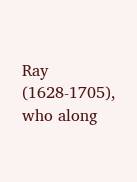Ray (1628-1705), who along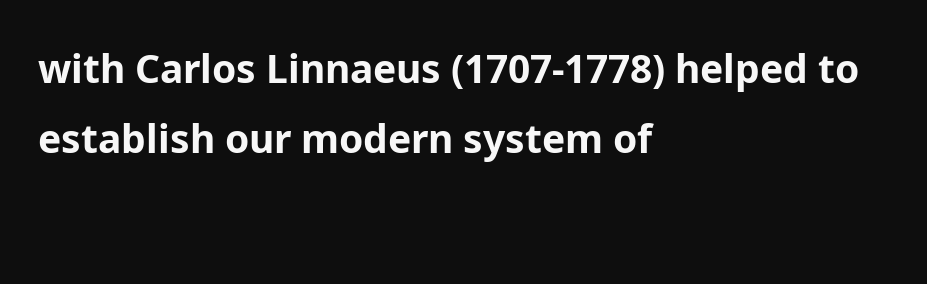with Carlos Linnaeus (1707-1778) helped to establish our modern system of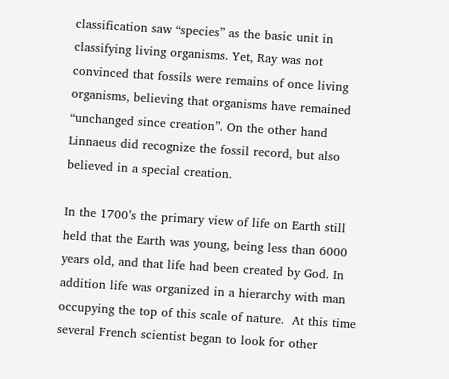classification saw “species” as the basic unit in classifying living organisms. Yet, Ray was not convinced that fossils were remains of once living organisms, believing that organisms have remained “unchanged since creation”. On the other hand Linnaeus did recognize the fossil record, but also believed in a special creation.

In the 1700’s the primary view of life on Earth still held that the Earth was young, being less than 6000 years old, and that life had been created by God. In addition life was organized in a hierarchy with man occupying the top of this scale of nature.  At this time several French scientist began to look for other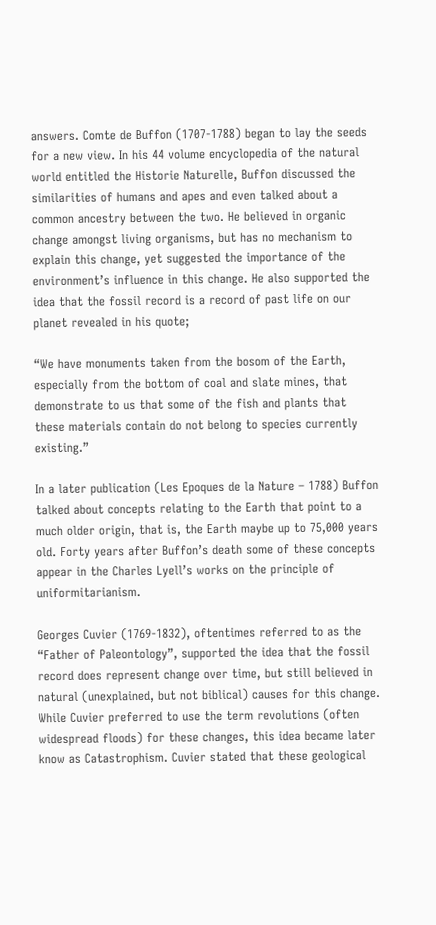answers. Comte de Buffon (1707-1788) began to lay the seeds for a new view. In his 44 volume encyclopedia of the natural world entitled the Historie Naturelle, Buffon discussed the similarities of humans and apes and even talked about a common ancestry between the two. He believed in organic change amongst living organisms, but has no mechanism to explain this change, yet suggested the importance of the environment’s influence in this change. He also supported the idea that the fossil record is a record of past life on our planet revealed in his quote;

“We have monuments taken from the bosom of the Earth, especially from the bottom of coal and slate mines, that demonstrate to us that some of the fish and plants that these materials contain do not belong to species currently existing.”

In a later publication (Les Epoques de la Nature – 1788) Buffon talked about concepts relating to the Earth that point to a much older origin, that is, the Earth maybe up to 75,000 years old. Forty years after Buffon’s death some of these concepts appear in the Charles Lyell’s works on the principle of uniformitarianism.

Georges Cuvier (1769-1832), oftentimes referred to as the “Father of Paleontology”, supported the idea that the fossil record does represent change over time, but still believed in natural (unexplained, but not biblical) causes for this change. While Cuvier preferred to use the term revolutions (often widespread floods) for these changes, this idea became later know as Catastrophism. Cuvier stated that these geological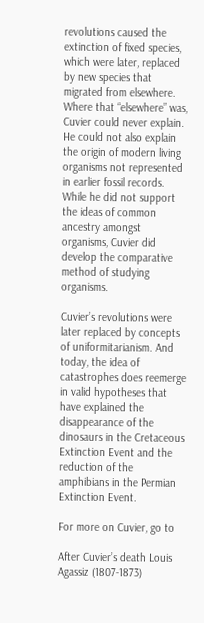revolutions caused the extinction of fixed species, which were later, replaced by new species that migrated from elsewhere. Where that “elsewhere” was, Cuvier could never explain. He could not also explain the origin of modern living organisms not represented in earlier fossil records. While he did not support the ideas of common ancestry amongst organisms, Cuvier did develop the comparative method of studying organisms.

Cuvier’s revolutions were later replaced by concepts of uniformitarianism. And today, the idea of catastrophes does reemerge in valid hypotheses that have explained the disappearance of the dinosaurs in the Cretaceous Extinction Event and the reduction of the amphibians in the Permian Extinction Event.

For more on Cuvier, go to

After Cuvier’s death Louis Agassiz (1807-1873)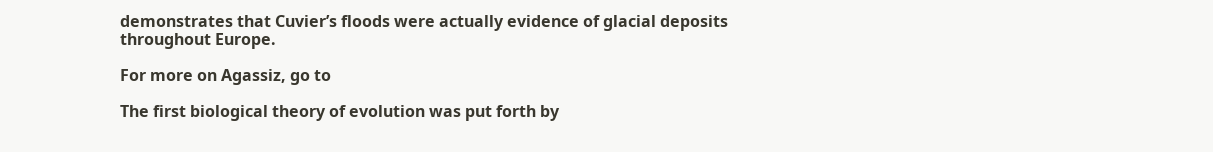demonstrates that Cuvier’s floods were actually evidence of glacial deposits throughout Europe.

For more on Agassiz, go to

The first biological theory of evolution was put forth by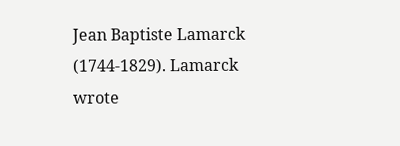Jean Baptiste Lamarck (1744-1829). Lamarck wrote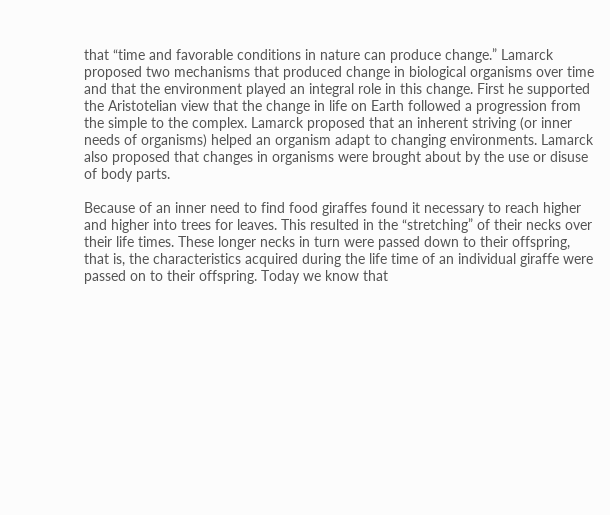that “time and favorable conditions in nature can produce change.” Lamarck proposed two mechanisms that produced change in biological organisms over time and that the environment played an integral role in this change. First he supported the Aristotelian view that the change in life on Earth followed a progression from the simple to the complex. Lamarck proposed that an inherent striving (or inner needs of organisms) helped an organism adapt to changing environments. Lamarck also proposed that changes in organisms were brought about by the use or disuse of body parts.

Because of an inner need to find food giraffes found it necessary to reach higher and higher into trees for leaves. This resulted in the “stretching” of their necks over their life times. These longer necks in turn were passed down to their offspring, that is, the characteristics acquired during the life time of an individual giraffe were passed on to their offspring. Today we know that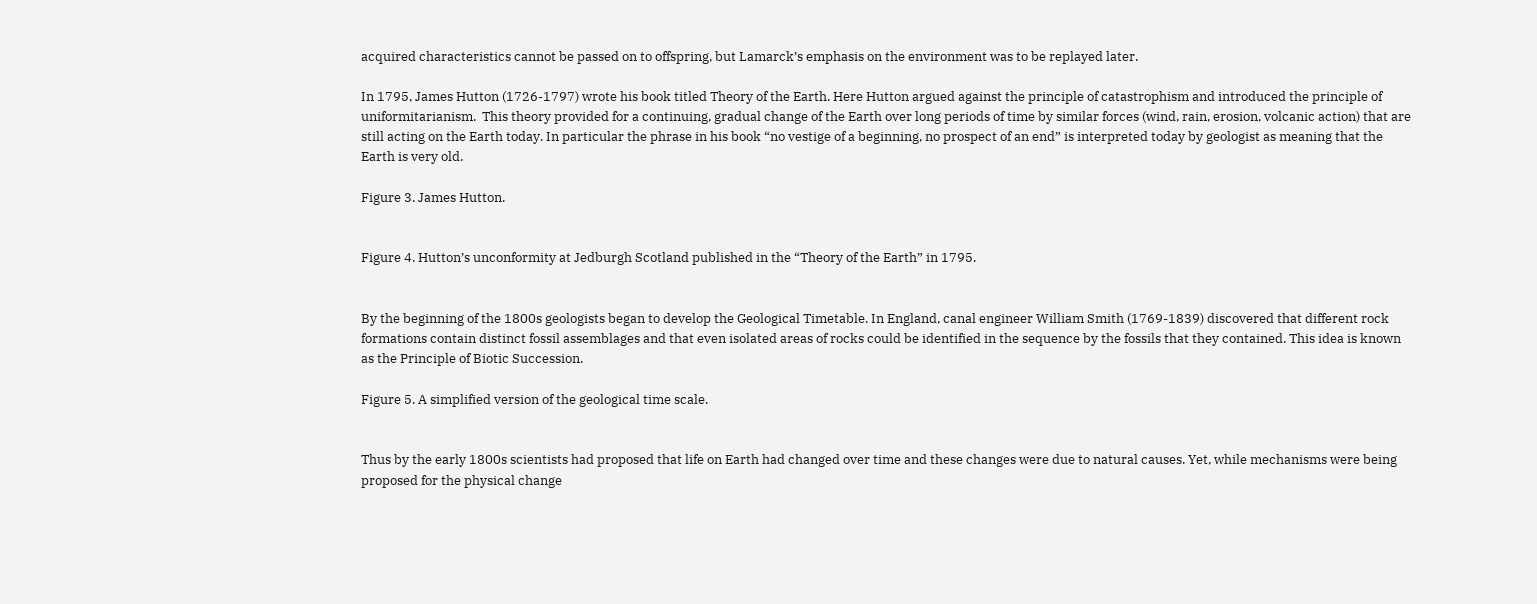acquired characteristics cannot be passed on to offspring, but Lamarck’s emphasis on the environment was to be replayed later.

In 1795, James Hutton (1726-1797) wrote his book titled Theory of the Earth. Here Hutton argued against the principle of catastrophism and introduced the principle of uniformitarianism.  This theory provided for a continuing, gradual change of the Earth over long periods of time by similar forces (wind, rain, erosion, volcanic action) that are still acting on the Earth today. In particular the phrase in his book “no vestige of a beginning, no prospect of an end” is interpreted today by geologist as meaning that the Earth is very old.

Figure 3. James Hutton.


Figure 4. Hutton’s unconformity at Jedburgh Scotland published in the “Theory of the Earth” in 1795.


By the beginning of the 1800s geologists began to develop the Geological Timetable. In England, canal engineer William Smith (1769-1839) discovered that different rock formations contain distinct fossil assemblages and that even isolated areas of rocks could be identified in the sequence by the fossils that they contained. This idea is known as the Principle of Biotic Succession.

Figure 5. A simplified version of the geological time scale.


Thus by the early 1800s scientists had proposed that life on Earth had changed over time and these changes were due to natural causes. Yet, while mechanisms were being proposed for the physical change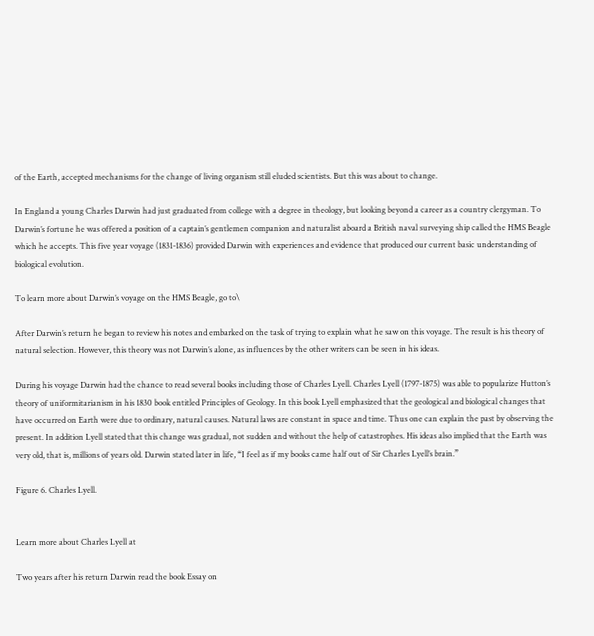of the Earth, accepted mechanisms for the change of living organism still eluded scientists. But this was about to change.

In England a young Charles Darwin had just graduated from college with a degree in theology, but looking beyond a career as a country clergyman. To Darwin’s fortune he was offered a position of a captain’s gentlemen companion and naturalist aboard a British naval surveying ship called the HMS Beagle which he accepts. This five year voyage (1831-1836) provided Darwin with experiences and evidence that produced our current basic understanding of biological evolution.

To learn more about Darwin’s voyage on the HMS Beagle, go to\

After Darwin’s return he began to review his notes and embarked on the task of trying to explain what he saw on this voyage. The result is his theory of natural selection. However, this theory was not Darwin’s alone, as influences by the other writers can be seen in his ideas.

During his voyage Darwin had the chance to read several books including those of Charles Lyell. Charles Lyell (1797-1875) was able to popularize Hutton’s theory of uniformitarianism in his 1830 book entitled Principles of Geology. In this book Lyell emphasized that the geological and biological changes that have occurred on Earth were due to ordinary, natural causes. Natural laws are constant in space and time. Thus one can explain the past by observing the present. In addition Lyell stated that this change was gradual, not sudden and without the help of catastrophes. His ideas also implied that the Earth was very old, that is, millions of years old. Darwin stated later in life, “I feel as if my books came half out of Sir Charles Lyell’s brain.”

Figure 6. Charles Lyell.


Learn more about Charles Lyell at

Two years after his return Darwin read the book Essay on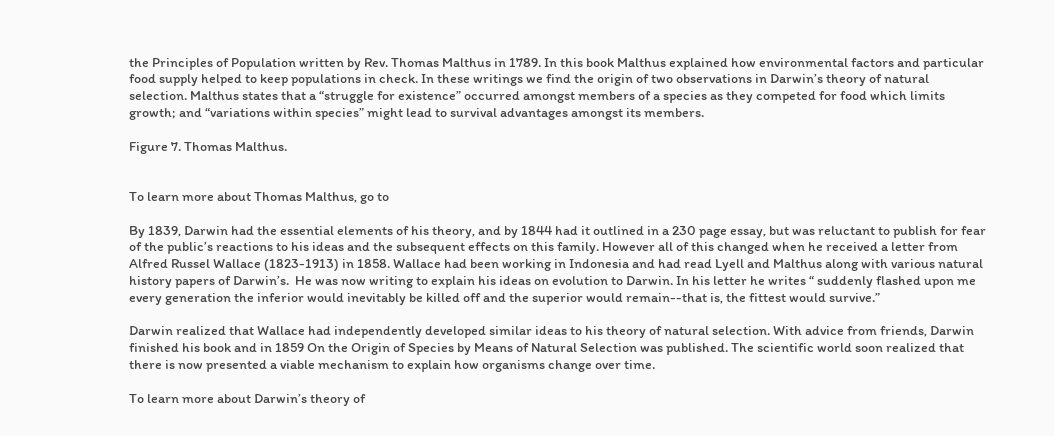the Principles of Population written by Rev. Thomas Malthus in 1789. In this book Malthus explained how environmental factors and particular food supply helped to keep populations in check. In these writings we find the origin of two observations in Darwin’s theory of natural selection. Malthus states that a “struggle for existence” occurred amongst members of a species as they competed for food which limits growth; and “variations within species” might lead to survival advantages amongst its members.

Figure 7. Thomas Malthus.


To learn more about Thomas Malthus, go to

By 1839, Darwin had the essential elements of his theory, and by 1844 had it outlined in a 230 page essay, but was reluctant to publish for fear of the public’s reactions to his ideas and the subsequent effects on this family. However all of this changed when he received a letter from Alfred Russel Wallace (1823-1913) in 1858. Wallace had been working in Indonesia and had read Lyell and Malthus along with various natural history papers of Darwin’s.  He was now writing to explain his ideas on evolution to Darwin. In his letter he writes “ suddenly flashed upon me every generation the inferior would inevitably be killed off and the superior would remain--that is, the fittest would survive.”

Darwin realized that Wallace had independently developed similar ideas to his theory of natural selection. With advice from friends, Darwin finished his book and in 1859 On the Origin of Species by Means of Natural Selection was published. The scientific world soon realized that there is now presented a viable mechanism to explain how organisms change over time.

To learn more about Darwin’s theory of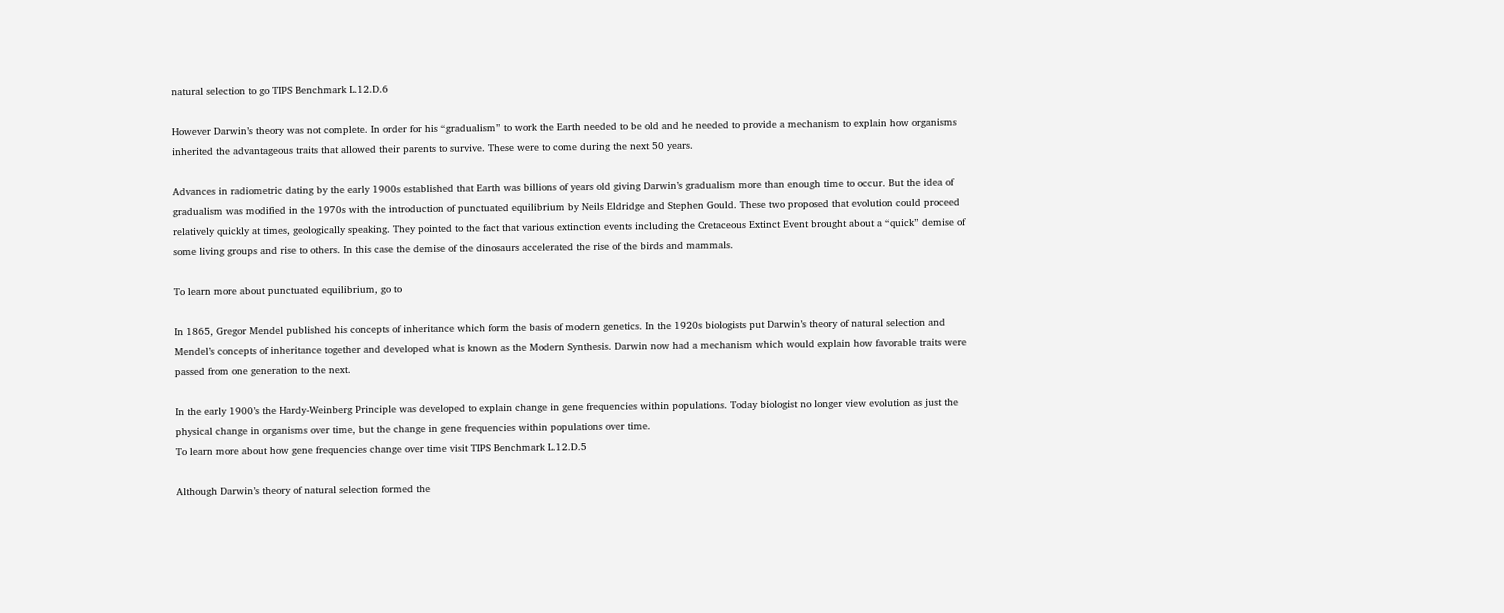natural selection to go TIPS Benchmark L.12.D.6

However Darwin’s theory was not complete. In order for his “gradualism” to work the Earth needed to be old and he needed to provide a mechanism to explain how organisms inherited the advantageous traits that allowed their parents to survive. These were to come during the next 50 years.

Advances in radiometric dating by the early 1900s established that Earth was billions of years old giving Darwin’s gradualism more than enough time to occur. But the idea of gradualism was modified in the 1970s with the introduction of punctuated equilibrium by Neils Eldridge and Stephen Gould. These two proposed that evolution could proceed relatively quickly at times, geologically speaking. They pointed to the fact that various extinction events including the Cretaceous Extinct Event brought about a “quick” demise of some living groups and rise to others. In this case the demise of the dinosaurs accelerated the rise of the birds and mammals.

To learn more about punctuated equilibrium, go to

In 1865, Gregor Mendel published his concepts of inheritance which form the basis of modern genetics. In the 1920s biologists put Darwin’s theory of natural selection and Mendel’s concepts of inheritance together and developed what is known as the Modern Synthesis. Darwin now had a mechanism which would explain how favorable traits were passed from one generation to the next.

In the early 1900’s the Hardy-Weinberg Principle was developed to explain change in gene frequencies within populations. Today biologist no longer view evolution as just the physical change in organisms over time, but the change in gene frequencies within populations over time.
To learn more about how gene frequencies change over time visit TIPS Benchmark L.12.D.5

Although Darwin’s theory of natural selection formed the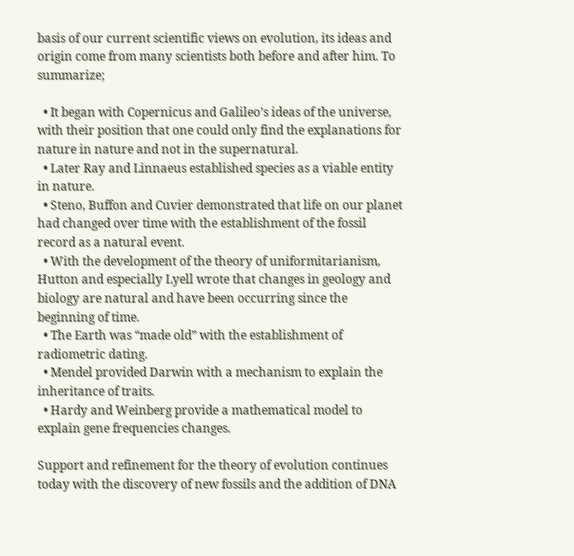basis of our current scientific views on evolution, its ideas and origin come from many scientists both before and after him. To summarize;

  • It began with Copernicus and Galileo’s ideas of the universe, with their position that one could only find the explanations for nature in nature and not in the supernatural.
  • Later Ray and Linnaeus established species as a viable entity in nature.
  • Steno, Buffon and Cuvier demonstrated that life on our planet had changed over time with the establishment of the fossil record as a natural event.
  • With the development of the theory of uniformitarianism, Hutton and especially Lyell wrote that changes in geology and biology are natural and have been occurring since the beginning of time.
  • The Earth was “made old” with the establishment of radiometric dating.
  • Mendel provided Darwin with a mechanism to explain the inheritance of traits.
  • Hardy and Weinberg provide a mathematical model to explain gene frequencies changes.

Support and refinement for the theory of evolution continues today with the discovery of new fossils and the addition of DNA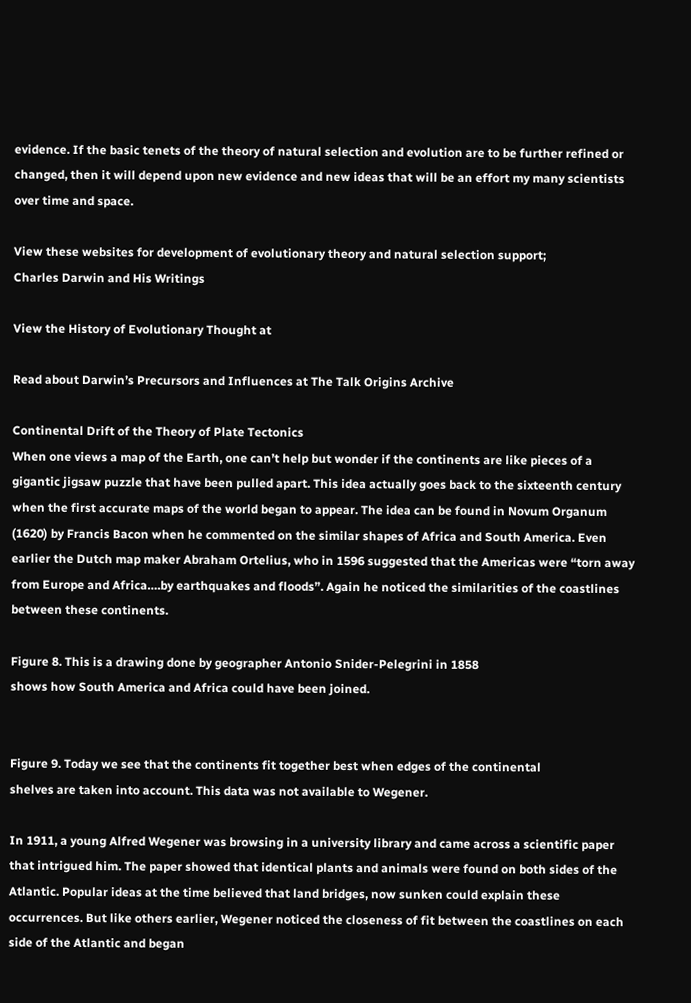evidence. If the basic tenets of the theory of natural selection and evolution are to be further refined or changed, then it will depend upon new evidence and new ideas that will be an effort my many scientists over time and space.

View these websites for development of evolutionary theory and natural selection support;
Charles Darwin and His Writings

View the History of Evolutionary Thought at

Read about Darwin’s Precursors and Influences at The Talk Origins Archive

Continental Drift of the Theory of Plate Tectonics
When one views a map of the Earth, one can’t help but wonder if the continents are like pieces of a gigantic jigsaw puzzle that have been pulled apart. This idea actually goes back to the sixteenth century when the first accurate maps of the world began to appear. The idea can be found in Novum Organum (1620) by Francis Bacon when he commented on the similar shapes of Africa and South America. Even earlier the Dutch map maker Abraham Ortelius, who in 1596 suggested that the Americas were “torn away from Europe and Africa….by earthquakes and floods”. Again he noticed the similarities of the coastlines between these continents.

Figure 8. This is a drawing done by geographer Antonio Snider-Pelegrini in 1858
shows how South America and Africa could have been joined.


Figure 9. Today we see that the continents fit together best when edges of the continental
shelves are taken into account. This data was not available to Wegener.

In 1911, a young Alfred Wegener was browsing in a university library and came across a scientific paper that intrigued him. The paper showed that identical plants and animals were found on both sides of the Atlantic. Popular ideas at the time believed that land bridges, now sunken could explain these occurrences. But like others earlier, Wegener noticed the closeness of fit between the coastlines on each side of the Atlantic and began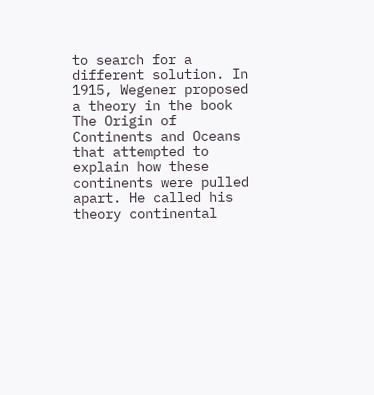to search for a different solution. In 1915, Wegener proposed a theory in the book The Origin of Continents and Oceans that attempted to explain how these continents were pulled apart. He called his theory continental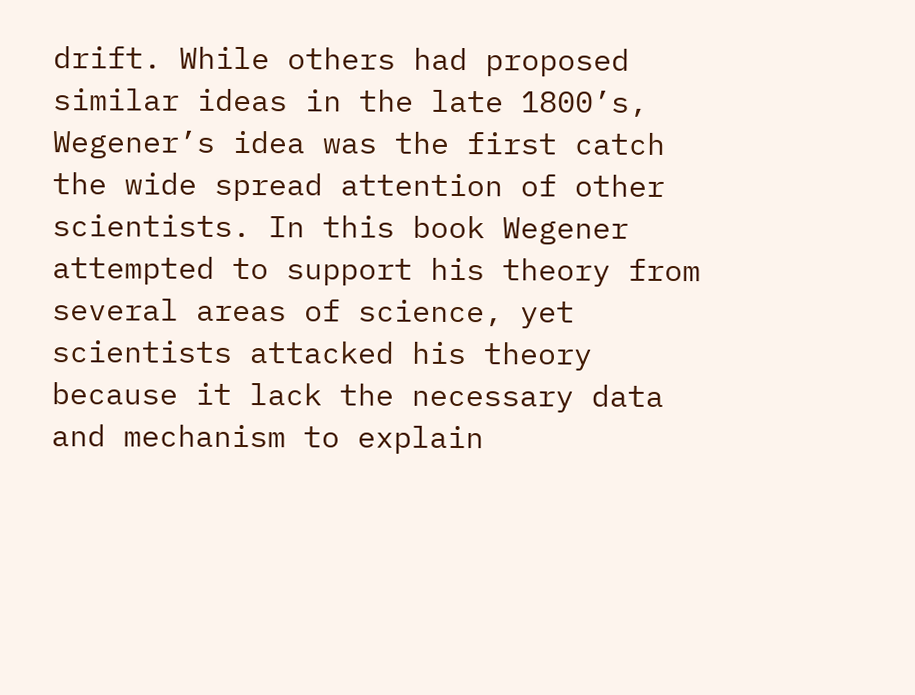drift. While others had proposed similar ideas in the late 1800’s, Wegener’s idea was the first catch the wide spread attention of other scientists. In this book Wegener attempted to support his theory from several areas of science, yet scientists attacked his theory because it lack the necessary data and mechanism to explain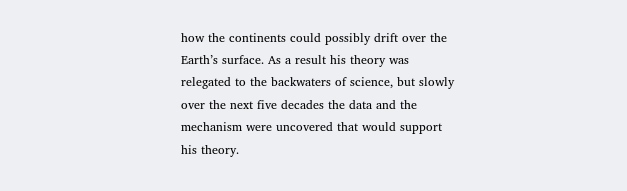how the continents could possibly drift over the Earth’s surface. As a result his theory was relegated to the backwaters of science, but slowly over the next five decades the data and the mechanism were uncovered that would support his theory.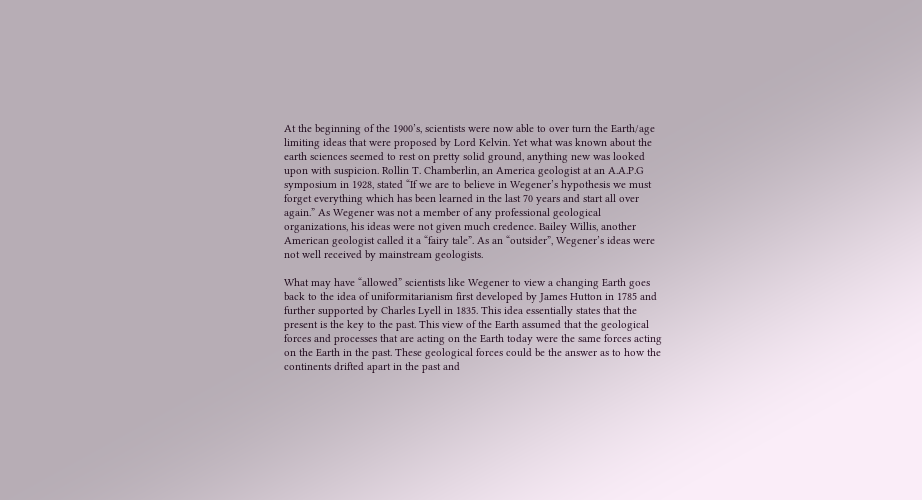At the beginning of the 1900’s, scientists were now able to over turn the Earth/age limiting ideas that were proposed by Lord Kelvin. Yet what was known about the earth sciences seemed to rest on pretty solid ground, anything new was looked upon with suspicion. Rollin T. Chamberlin, an America geologist at an A.A.P.G symposium in 1928, stated “If we are to believe in Wegener’s hypothesis we must forget everything which has been learned in the last 70 years and start all over again.” As Wegener was not a member of any professional geological organizations, his ideas were not given much credence. Bailey Willis, another American geologist called it a “fairy tale”. As an “outsider”, Wegener’s ideas were not well received by mainstream geologists.

What may have “allowed” scientists like Wegener to view a changing Earth goes back to the idea of uniformitarianism first developed by James Hutton in 1785 and further supported by Charles Lyell in 1835. This idea essentially states that the present is the key to the past. This view of the Earth assumed that the geological forces and processes that are acting on the Earth today were the same forces acting on the Earth in the past. These geological forces could be the answer as to how the continents drifted apart in the past and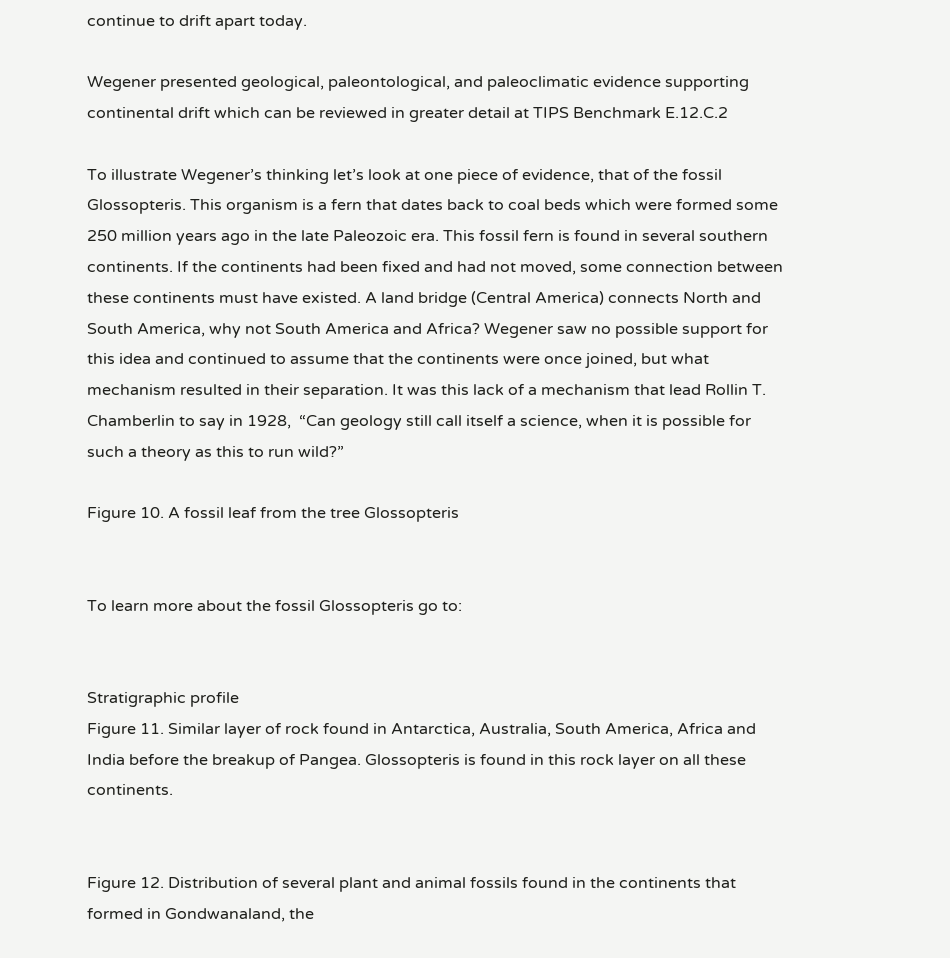continue to drift apart today.

Wegener presented geological, paleontological, and paleoclimatic evidence supporting continental drift which can be reviewed in greater detail at TIPS Benchmark E.12.C.2

To illustrate Wegener’s thinking let’s look at one piece of evidence, that of the fossil Glossopteris. This organism is a fern that dates back to coal beds which were formed some 250 million years ago in the late Paleozoic era. This fossil fern is found in several southern continents. If the continents had been fixed and had not moved, some connection between these continents must have existed. A land bridge (Central America) connects North and South America, why not South America and Africa? Wegener saw no possible support for this idea and continued to assume that the continents were once joined, but what mechanism resulted in their separation. It was this lack of a mechanism that lead Rollin T. Chamberlin to say in 1928,  “Can geology still call itself a science, when it is possible for such a theory as this to run wild?”

Figure 10. A fossil leaf from the tree Glossopteris


To learn more about the fossil Glossopteris go to:


Stratigraphic profile
Figure 11. Similar layer of rock found in Antarctica, Australia, South America, Africa and India before the breakup of Pangea. Glossopteris is found in this rock layer on all these continents.


Figure 12. Distribution of several plant and animal fossils found in the continents that formed in Gondwanaland, the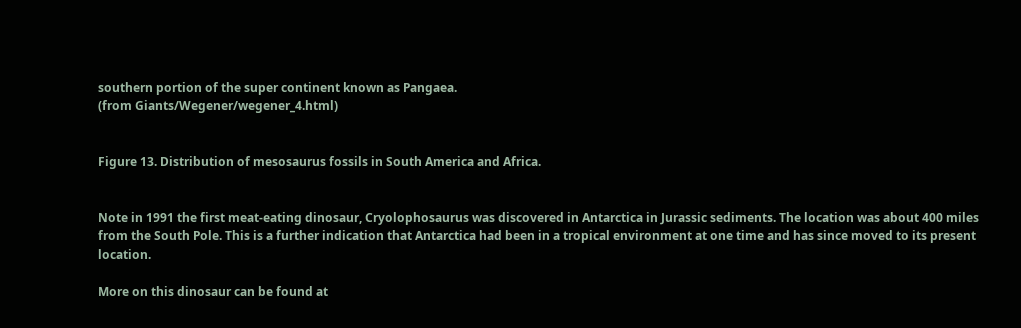southern portion of the super continent known as Pangaea.
(from Giants/Wegener/wegener_4.html)


Figure 13. Distribution of mesosaurus fossils in South America and Africa.


Note in 1991 the first meat-eating dinosaur, Cryolophosaurus was discovered in Antarctica in Jurassic sediments. The location was about 400 miles from the South Pole. This is a further indication that Antarctica had been in a tropical environment at one time and has since moved to its present location.

More on this dinosaur can be found at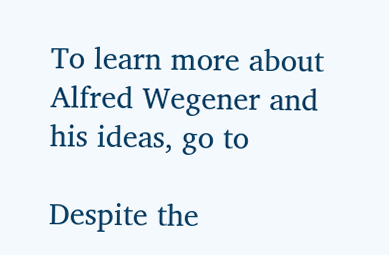To learn more about Alfred Wegener and his ideas, go to

Despite the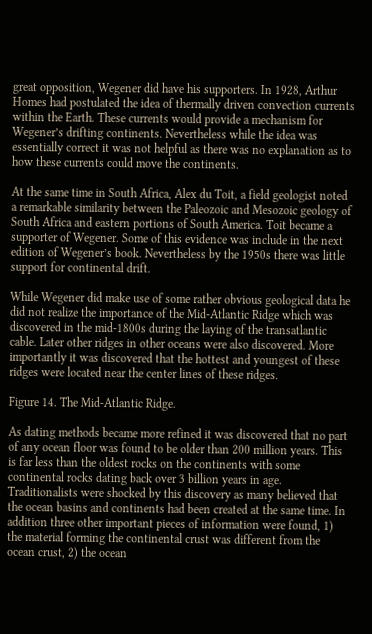great opposition, Wegener did have his supporters. In 1928, Arthur Homes had postulated the idea of thermally driven convection currents within the Earth. These currents would provide a mechanism for Wegener’s drifting continents. Nevertheless while the idea was essentially correct it was not helpful as there was no explanation as to how these currents could move the continents.

At the same time in South Africa, Alex du Toit, a field geologist noted a remarkable similarity between the Paleozoic and Mesozoic geology of South Africa and eastern portions of South America. Toit became a supporter of Wegener. Some of this evidence was include in the next edition of Wegener’s book. Nevertheless by the 1950s there was little support for continental drift.

While Wegener did make use of some rather obvious geological data he did not realize the importance of the Mid-Atlantic Ridge which was discovered in the mid-1800s during the laying of the transatlantic cable. Later other ridges in other oceans were also discovered. More importantly it was discovered that the hottest and youngest of these ridges were located near the center lines of these ridges.

Figure 14. The Mid-Atlantic Ridge.

As dating methods became more refined it was discovered that no part of any ocean floor was found to be older than 200 million years. This is far less than the oldest rocks on the continents with some continental rocks dating back over 3 billion years in age. Traditionalists were shocked by this discovery as many believed that the ocean basins and continents had been created at the same time. In addition three other important pieces of information were found, 1) the material forming the continental crust was different from the ocean crust, 2) the ocean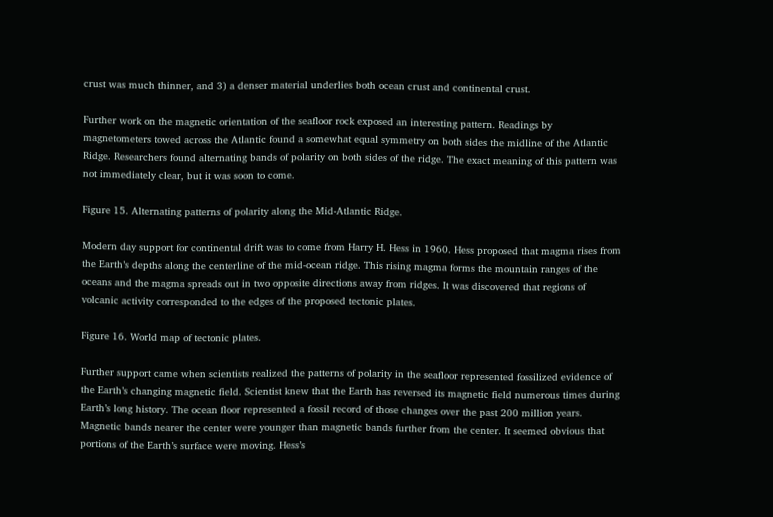crust was much thinner, and 3) a denser material underlies both ocean crust and continental crust.

Further work on the magnetic orientation of the seafloor rock exposed an interesting pattern. Readings by magnetometers towed across the Atlantic found a somewhat equal symmetry on both sides the midline of the Atlantic Ridge. Researchers found alternating bands of polarity on both sides of the ridge. The exact meaning of this pattern was not immediately clear, but it was soon to come.

Figure 15. Alternating patterns of polarity along the Mid-Atlantic Ridge.

Modern day support for continental drift was to come from Harry H. Hess in 1960. Hess proposed that magma rises from the Earth’s depths along the centerline of the mid-ocean ridge. This rising magma forms the mountain ranges of the oceans and the magma spreads out in two opposite directions away from ridges. It was discovered that regions of volcanic activity corresponded to the edges of the proposed tectonic plates.

Figure 16. World map of tectonic plates.

Further support came when scientists realized the patterns of polarity in the seafloor represented fossilized evidence of the Earth’s changing magnetic field. Scientist knew that the Earth has reversed its magnetic field numerous times during Earth’s long history. The ocean floor represented a fossil record of those changes over the past 200 million years. Magnetic bands nearer the center were younger than magnetic bands further from the center. It seemed obvious that portions of the Earth’s surface were moving. Hess’s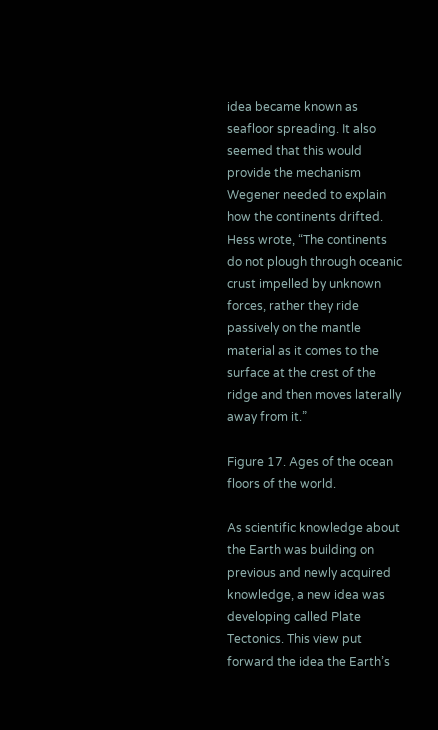idea became known as seafloor spreading. It also seemed that this would provide the mechanism Wegener needed to explain how the continents drifted. Hess wrote, “The continents do not plough through oceanic crust impelled by unknown forces, rather they ride passively on the mantle material as it comes to the surface at the crest of the ridge and then moves laterally away from it.”

Figure 17. Ages of the ocean floors of the world.

As scientific knowledge about the Earth was building on previous and newly acquired knowledge, a new idea was developing called Plate Tectonics. This view put forward the idea the Earth’s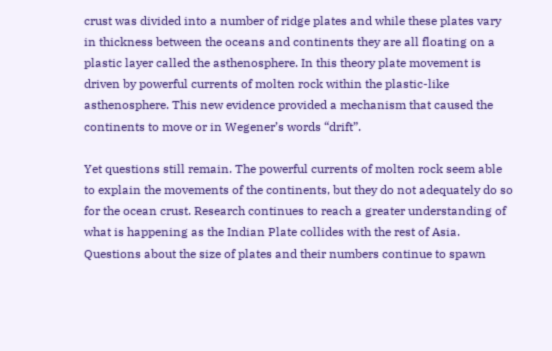crust was divided into a number of ridge plates and while these plates vary in thickness between the oceans and continents they are all floating on a plastic layer called the asthenosphere. In this theory plate movement is driven by powerful currents of molten rock within the plastic-like asthenosphere. This new evidence provided a mechanism that caused the continents to move or in Wegener’s words “drift”.

Yet questions still remain. The powerful currents of molten rock seem able to explain the movements of the continents, but they do not adequately do so for the ocean crust. Research continues to reach a greater understanding of what is happening as the Indian Plate collides with the rest of Asia.  Questions about the size of plates and their numbers continue to spawn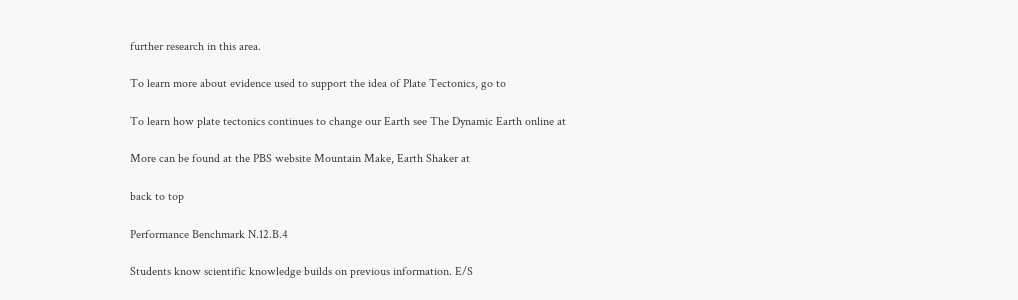further research in this area.

To learn more about evidence used to support the idea of Plate Tectonics, go to

To learn how plate tectonics continues to change our Earth see The Dynamic Earth online at

More can be found at the PBS website Mountain Make, Earth Shaker at

back to top

Performance Benchmark N.12.B.4

Students know scientific knowledge builds on previous information. E/S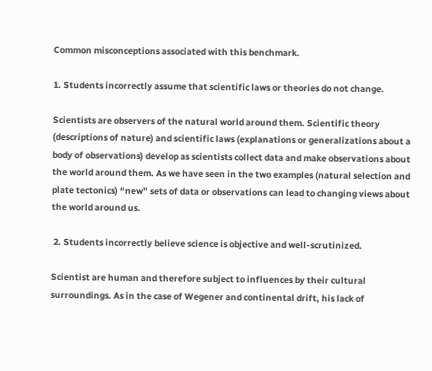Common misconceptions associated with this benchmark.

1. Students incorrectly assume that scientific laws or theories do not change.

Scientists are observers of the natural world around them. Scientific theory (descriptions of nature) and scientific laws (explanations or generalizations about a body of observations) develop as scientists collect data and make observations about the world around them. As we have seen in the two examples (natural selection and plate tectonics) “new” sets of data or observations can lead to changing views about the world around us.

 2. Students incorrectly believe science is objective and well-scrutinized.

Scientist are human and therefore subject to influences by their cultural surroundings. As in the case of Wegener and continental drift, his lack of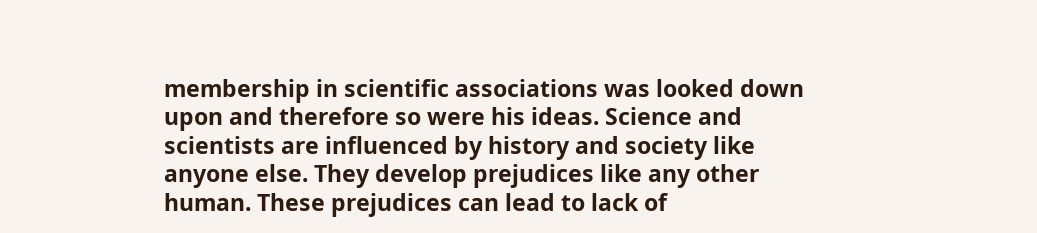membership in scientific associations was looked down upon and therefore so were his ideas. Science and scientists are influenced by history and society like anyone else. They develop prejudices like any other human. These prejudices can lead to lack of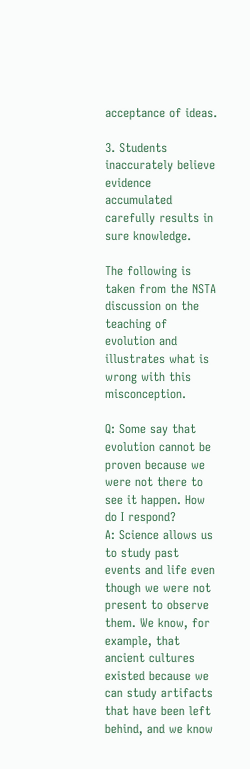acceptance of ideas.

3. Students inaccurately believe evidence accumulated carefully results in sure knowledge.

The following is taken from the NSTA discussion on the teaching of evolution and illustrates what is wrong with this misconception.

Q: Some say that evolution cannot be proven because we were not there to see it happen. How do I respond?
A: Science allows us to study past events and life even though we were not present to observe them. We know, for example, that ancient cultures existed because we can study artifacts that have been left behind, and we know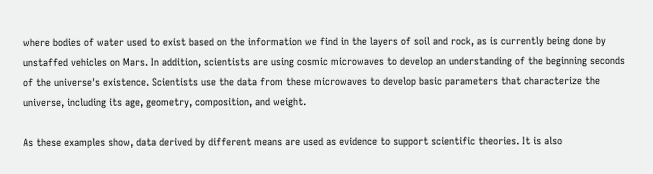where bodies of water used to exist based on the information we find in the layers of soil and rock, as is currently being done by unstaffed vehicles on Mars. In addition, scientists are using cosmic microwaves to develop an understanding of the beginning seconds of the universe's existence. Scientists use the data from these microwaves to develop basic parameters that characterize the universe, including its age, geometry, composition, and weight.

As these examples show, data derived by different means are used as evidence to support scientific theories. It is also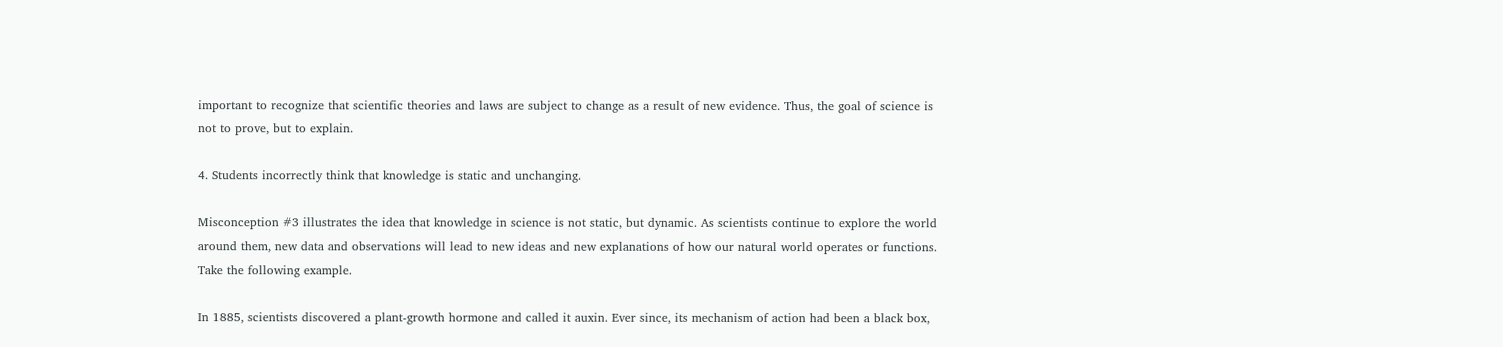important to recognize that scientific theories and laws are subject to change as a result of new evidence. Thus, the goal of science is not to prove, but to explain.

4. Students incorrectly think that knowledge is static and unchanging.

Misconception #3 illustrates the idea that knowledge in science is not static, but dynamic. As scientists continue to explore the world around them, new data and observations will lead to new ideas and new explanations of how our natural world operates or functions. Take the following example.

In 1885, scientists discovered a plant-growth hormone and called it auxin. Ever since, its mechanism of action had been a black box,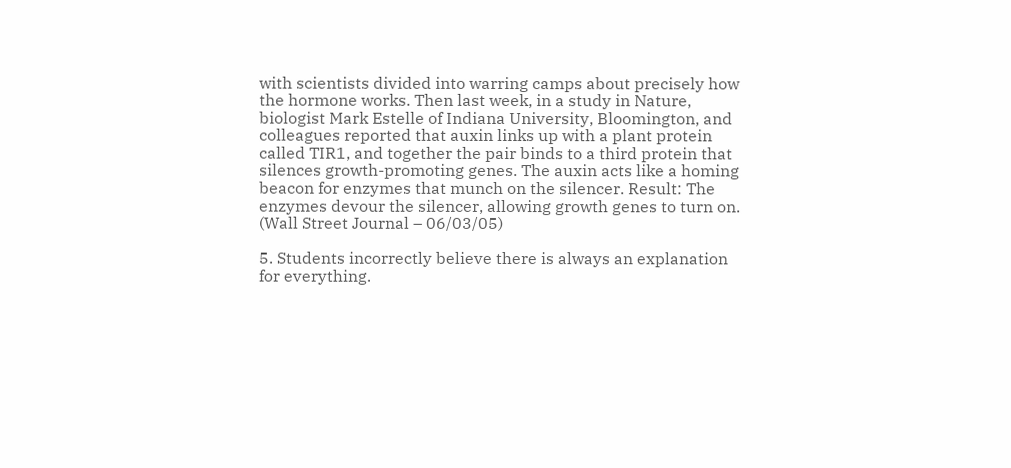with scientists divided into warring camps about precisely how the hormone works. Then last week, in a study in Nature, biologist Mark Estelle of Indiana University, Bloomington, and colleagues reported that auxin links up with a plant protein called TIR1, and together the pair binds to a third protein that silences growth-promoting genes. The auxin acts like a homing beacon for enzymes that munch on the silencer. Result: The enzymes devour the silencer, allowing growth genes to turn on. (Wall Street Journal – 06/03/05)

5. Students incorrectly believe there is always an explanation for everything.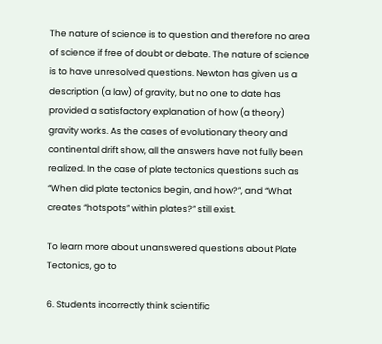The nature of science is to question and therefore no area of science if free of doubt or debate. The nature of science is to have unresolved questions. Newton has given us a description (a law) of gravity, but no one to date has provided a satisfactory explanation of how (a theory) gravity works. As the cases of evolutionary theory and continental drift show, all the answers have not fully been realized. In the case of plate tectonics questions such as “When did plate tectonics begin, and how?”, and “What creates “hotspots” within plates?” still exist.

To learn more about unanswered questions about Plate Tectonics, go to

6. Students incorrectly think scientific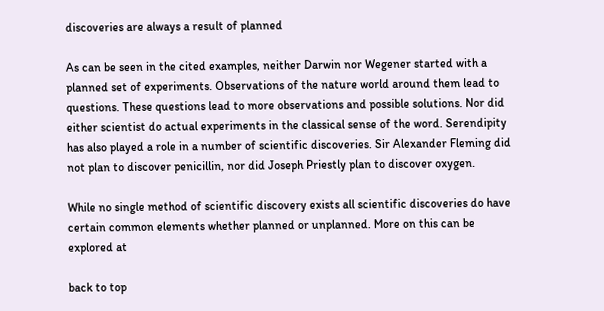discoveries are always a result of planned

As can be seen in the cited examples, neither Darwin nor Wegener started with a planned set of experiments. Observations of the nature world around them lead to questions. These questions lead to more observations and possible solutions. Nor did either scientist do actual experiments in the classical sense of the word. Serendipity has also played a role in a number of scientific discoveries. Sir Alexander Fleming did not plan to discover penicillin, nor did Joseph Priestly plan to discover oxygen.

While no single method of scientific discovery exists all scientific discoveries do have certain common elements whether planned or unplanned. More on this can be explored at

back to top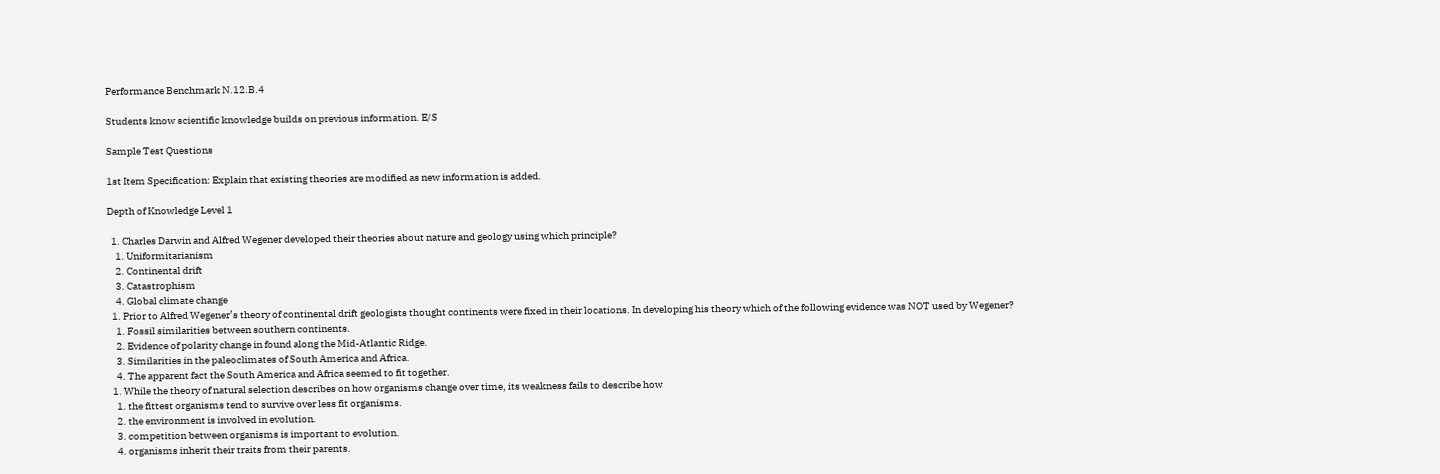Performance Benchmark N.12.B.4

Students know scientific knowledge builds on previous information. E/S

Sample Test Questions

1st Item Specification: Explain that existing theories are modified as new information is added.

Depth of Knowledge Level 1

  1. Charles Darwin and Alfred Wegener developed their theories about nature and geology using which principle?
    1. Uniformitarianism
    2. Continental drift
    3. Catastrophism
    4. Global climate change
  1. Prior to Alfred Wegener’s theory of continental drift geologists thought continents were fixed in their locations. In developing his theory which of the following evidence was NOT used by Wegener?
    1. Fossil similarities between southern continents.
    2. Evidence of polarity change in found along the Mid-Atlantic Ridge.
    3. Similarities in the paleoclimates of South America and Africa.
    4. The apparent fact the South America and Africa seemed to fit together.
  1. While the theory of natural selection describes on how organisms change over time, its weakness fails to describe how
    1. the fittest organisms tend to survive over less fit organisms.
    2. the environment is involved in evolution.
    3. competition between organisms is important to evolution.
    4. organisms inherit their traits from their parents.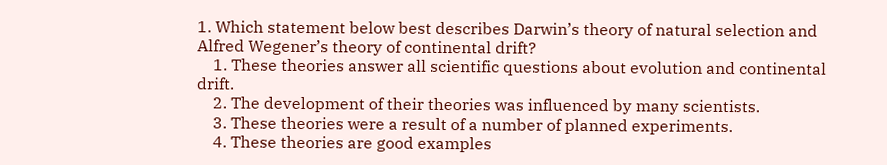1. Which statement below best describes Darwin’s theory of natural selection and Alfred Wegener’s theory of continental drift?
    1. These theories answer all scientific questions about evolution and continental drift.
    2. The development of their theories was influenced by many scientists.
    3. These theories were a result of a number of planned experiments.
    4. These theories are good examples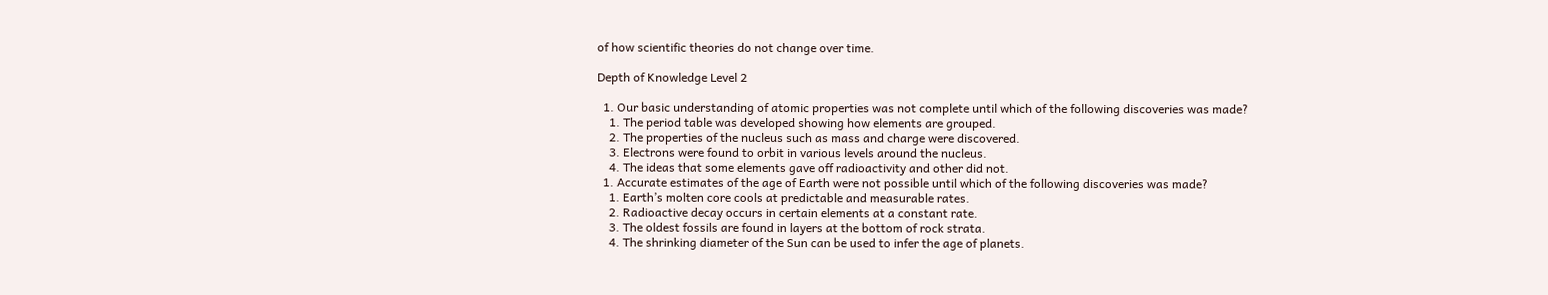of how scientific theories do not change over time.

Depth of Knowledge Level 2

  1. Our basic understanding of atomic properties was not complete until which of the following discoveries was made?
    1. The period table was developed showing how elements are grouped.
    2. The properties of the nucleus such as mass and charge were discovered.
    3. Electrons were found to orbit in various levels around the nucleus.
    4. The ideas that some elements gave off radioactivity and other did not.
  1. Accurate estimates of the age of Earth were not possible until which of the following discoveries was made?
    1. Earth’s molten core cools at predictable and measurable rates.
    2. Radioactive decay occurs in certain elements at a constant rate.
    3. The oldest fossils are found in layers at the bottom of rock strata.
    4. The shrinking diameter of the Sun can be used to infer the age of planets.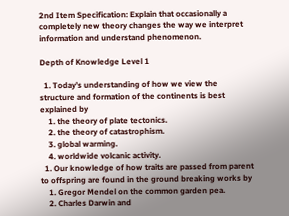2nd Item Specification: Explain that occasionally a completely new theory changes the way we interpret information and understand phenomenon.

Depth of Knowledge Level 1

  1. Today’s understanding of how we view the structure and formation of the continents is best explained by
    1. the theory of plate tectonics.
    2. the theory of catastrophism.
    3. global warming.
    4. worldwide volcanic activity.
  1. Our knowledge of how traits are passed from parent to offspring are found in the ground breaking works by
    1. Gregor Mendel on the common garden pea.
    2. Charles Darwin and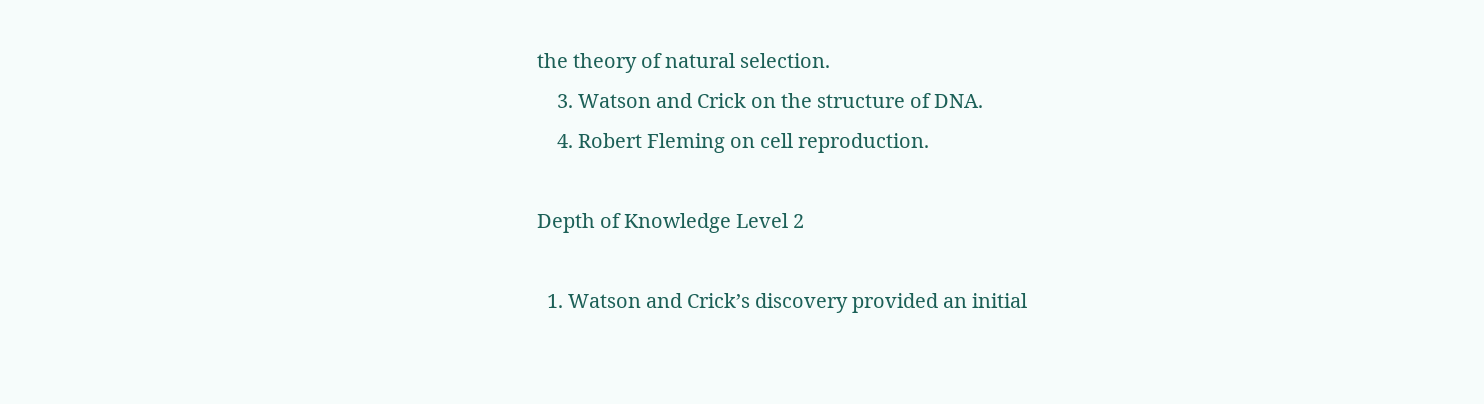the theory of natural selection.
    3. Watson and Crick on the structure of DNA.
    4. Robert Fleming on cell reproduction.

Depth of Knowledge Level 2

  1. Watson and Crick’s discovery provided an initial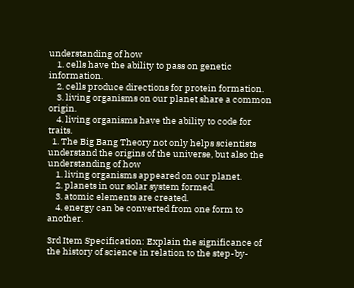understanding of how
    1. cells have the ability to pass on genetic information.
    2. cells produce directions for protein formation.
    3. living organisms on our planet share a common origin.
    4. living organisms have the ability to code for traits.
  1. The Big Bang Theory not only helps scientists understand the origins of the universe, but also the understanding of how
    1. living organisms appeared on our planet.
    2. planets in our solar system formed.
    3. atomic elements are created.
    4. energy can be converted from one form to another.

3rd Item Specification: Explain the significance of the history of science in relation to the step-by-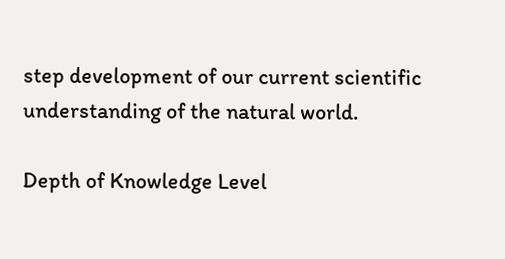step development of our current scientific understanding of the natural world.

Depth of Knowledge Level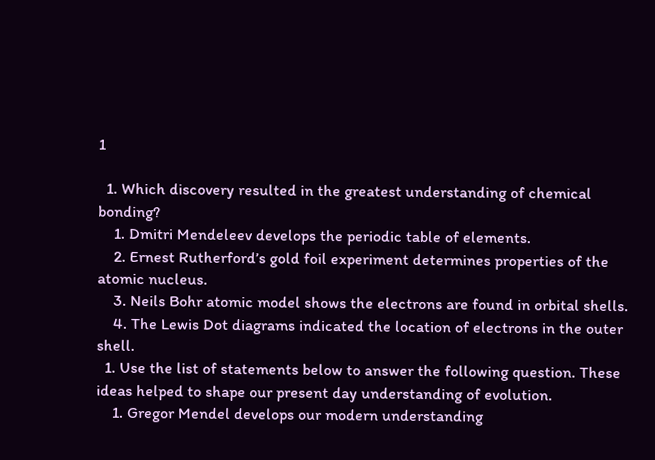1

  1. Which discovery resulted in the greatest understanding of chemical bonding?
    1. Dmitri Mendeleev develops the periodic table of elements.
    2. Ernest Rutherford’s gold foil experiment determines properties of the atomic nucleus.
    3. Neils Bohr atomic model shows the electrons are found in orbital shells.
    4. The Lewis Dot diagrams indicated the location of electrons in the outer shell.
  1. Use the list of statements below to answer the following question. These ideas helped to shape our present day understanding of evolution.
    1. Gregor Mendel develops our modern understanding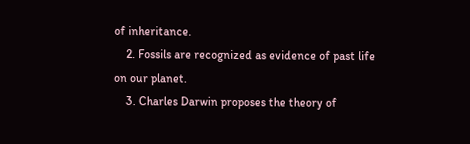of inheritance.
    2. Fossils are recognized as evidence of past life on our planet.
    3. Charles Darwin proposes the theory of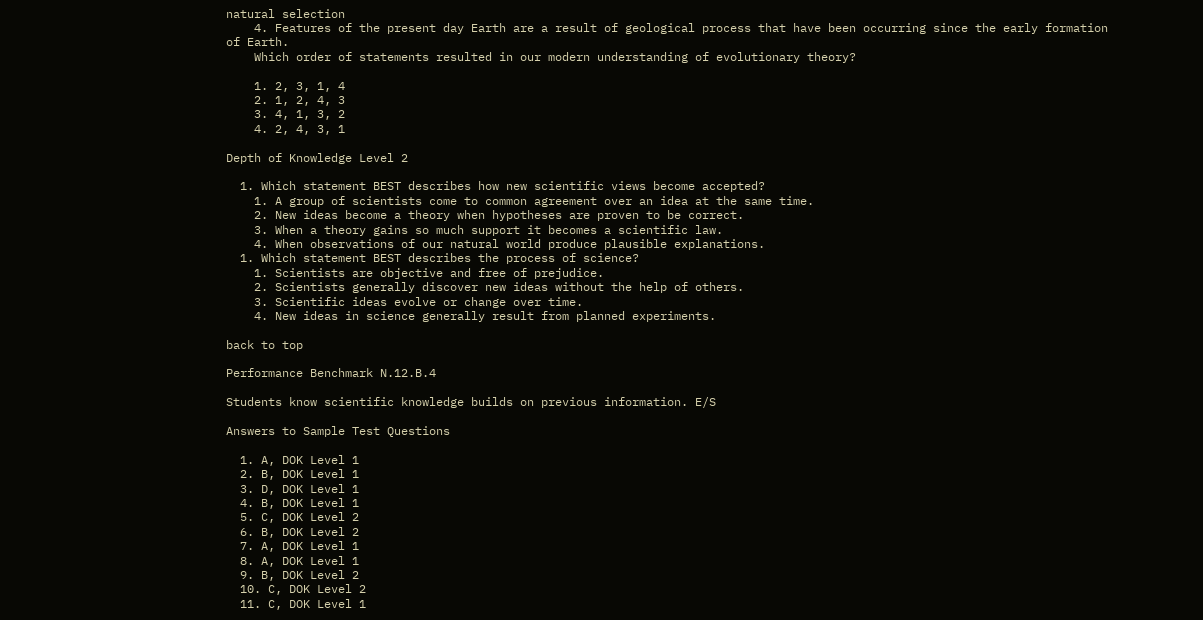natural selection
    4. Features of the present day Earth are a result of geological process that have been occurring since the early formation of Earth.
    Which order of statements resulted in our modern understanding of evolutionary theory?

    1. 2, 3, 1, 4
    2. 1, 2, 4, 3
    3. 4, 1, 3, 2
    4. 2, 4, 3, 1

Depth of Knowledge Level 2

  1. Which statement BEST describes how new scientific views become accepted?
    1. A group of scientists come to common agreement over an idea at the same time.
    2. New ideas become a theory when hypotheses are proven to be correct.
    3. When a theory gains so much support it becomes a scientific law.
    4. When observations of our natural world produce plausible explanations.
  1. Which statement BEST describes the process of science?
    1. Scientists are objective and free of prejudice.
    2. Scientists generally discover new ideas without the help of others.
    3. Scientific ideas evolve or change over time.
    4. New ideas in science generally result from planned experiments.

back to top

Performance Benchmark N.12.B.4

Students know scientific knowledge builds on previous information. E/S

Answers to Sample Test Questions

  1. A, DOK Level 1
  2. B, DOK Level 1
  3. D, DOK Level 1
  4. B, DOK Level 1
  5. C, DOK Level 2
  6. B, DOK Level 2
  7. A, DOK Level 1
  8. A, DOK Level 1
  9. B, DOK Level 2
  10. C, DOK Level 2
  11. C, DOK Level 1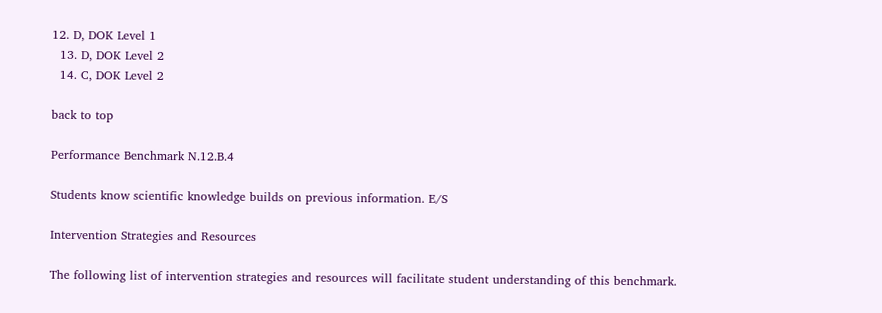12. D, DOK Level 1
  13. D, DOK Level 2
  14. C, DOK Level 2

back to top

Performance Benchmark N.12.B.4

Students know scientific knowledge builds on previous information. E/S

Intervention Strategies and Resources

The following list of intervention strategies and resources will facilitate student understanding of this benchmark.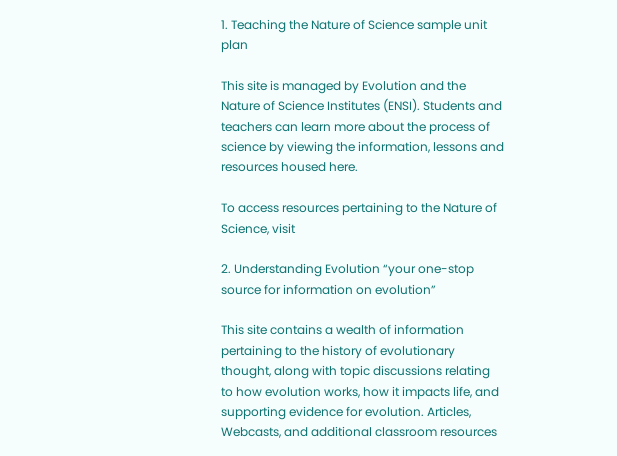1. Teaching the Nature of Science sample unit plan

This site is managed by Evolution and the Nature of Science Institutes (ENSI). Students and teachers can learn more about the process of science by viewing the information, lessons and resources housed here.

To access resources pertaining to the Nature of Science, visit

2. Understanding Evolution “your one-stop source for information on evolution”

This site contains a wealth of information pertaining to the history of evolutionary thought, along with topic discussions relating to how evolution works, how it impacts life, and supporting evidence for evolution. Articles, Webcasts, and additional classroom resources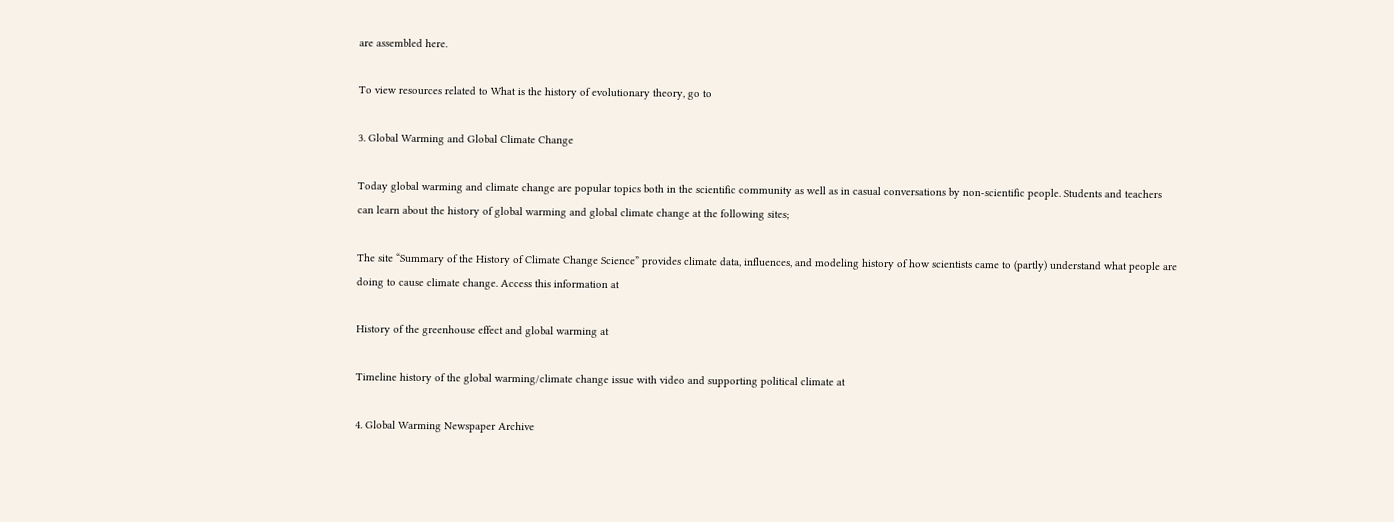are assembled here.

To view resources related to What is the history of evolutionary theory, go to

3. Global Warming and Global Climate Change

Today global warming and climate change are popular topics both in the scientific community as well as in casual conversations by non-scientific people. Students and teachers can learn about the history of global warming and global climate change at the following sites;

The site “Summary of the History of Climate Change Science” provides climate data, influences, and modeling history of how scientists came to (partly) understand what people are doing to cause climate change. Access this information at

History of the greenhouse effect and global warming at

Timeline history of the global warming/climate change issue with video and supporting political climate at

4. Global Warming Newspaper Archive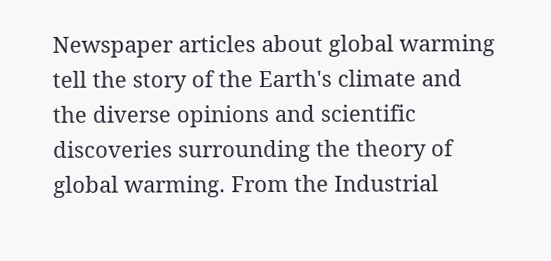Newspaper articles about global warming tell the story of the Earth's climate and the diverse opinions and scientific discoveries surrounding the theory of global warming. From the Industrial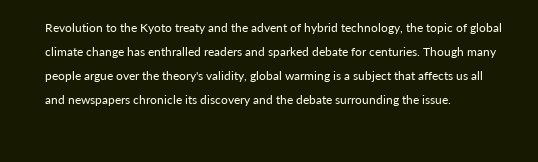Revolution to the Kyoto treaty and the advent of hybrid technology, the topic of global climate change has enthralled readers and sparked debate for centuries. Though many people argue over the theory's validity, global warming is a subject that affects us all and newspapers chronicle its discovery and the debate surrounding the issue.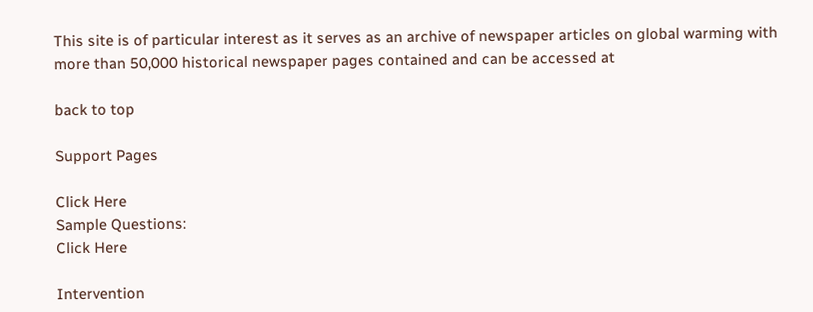This site is of particular interest as it serves as an archive of newspaper articles on global warming with more than 50,000 historical newspaper pages contained and can be accessed at

back to top

Support Pages

Click Here
Sample Questions:
Click Here

Intervention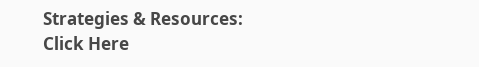Strategies & Resources:
Click Here